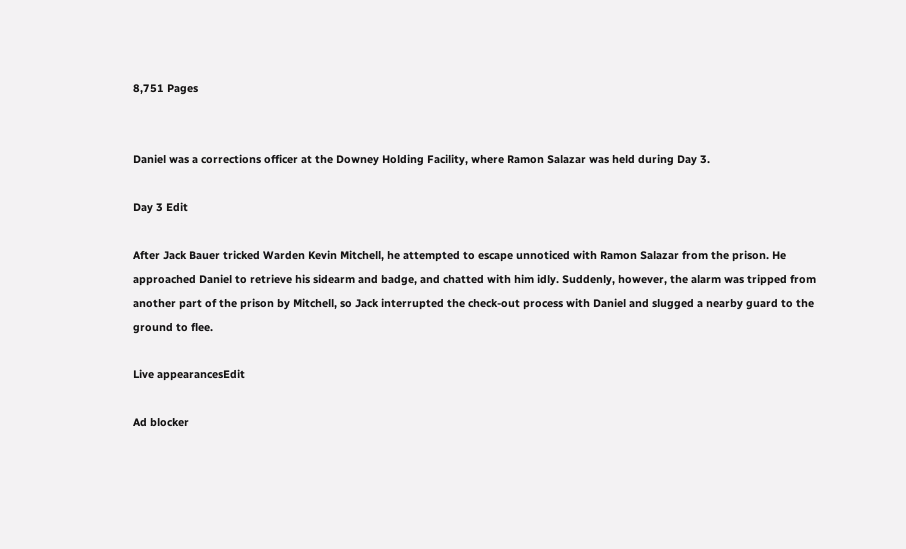8,751 Pages


Daniel was a corrections officer at the Downey Holding Facility, where Ramon Salazar was held during Day 3.

Day 3 Edit

After Jack Bauer tricked Warden Kevin Mitchell, he attempted to escape unnoticed with Ramon Salazar from the prison. He approached Daniel to retrieve his sidearm and badge, and chatted with him idly. Suddenly, however, the alarm was tripped from another part of the prison by Mitchell, so Jack interrupted the check-out process with Daniel and slugged a nearby guard to the ground to flee.

Live appearancesEdit

Ad blocker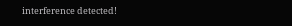interference detected!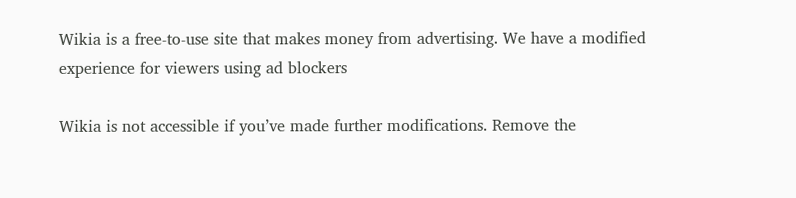Wikia is a free-to-use site that makes money from advertising. We have a modified experience for viewers using ad blockers

Wikia is not accessible if you’ve made further modifications. Remove the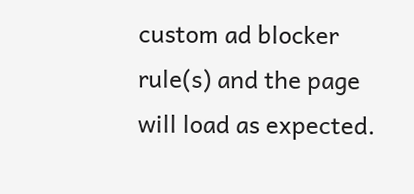custom ad blocker rule(s) and the page will load as expected.